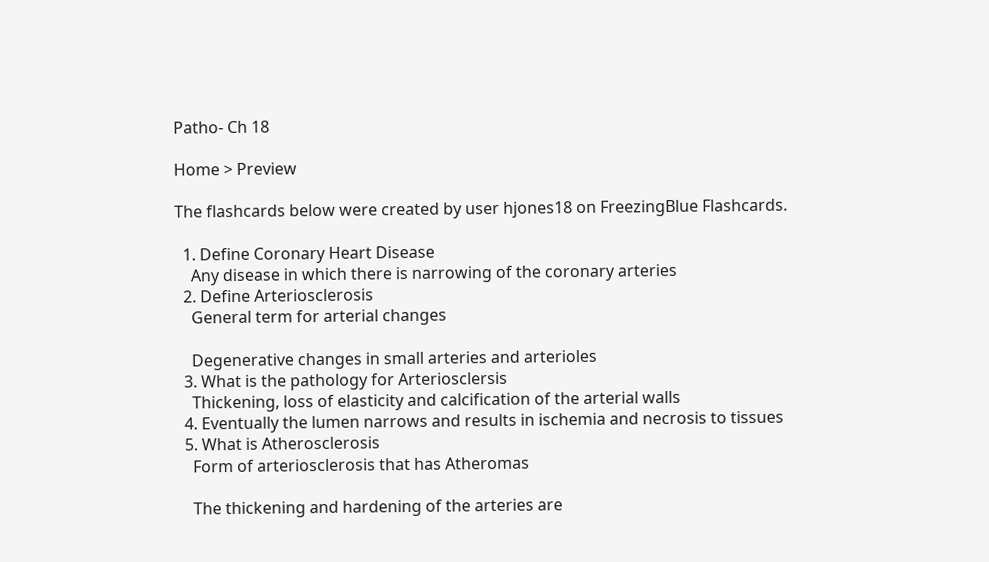Patho- Ch 18

Home > Preview

The flashcards below were created by user hjones18 on FreezingBlue Flashcards.

  1. Define Coronary Heart Disease
    Any disease in which there is narrowing of the coronary arteries
  2. Define Arteriosclerosis
    General term for arterial changes

    Degenerative changes in small arteries and arterioles
  3. What is the pathology for Arteriosclersis
    Thickening, loss of elasticity and calcification of the arterial walls
  4. Eventually the lumen narrows and results in ischemia and necrosis to tissues
  5. What is Atherosclerosis
    Form of arteriosclerosis that has Atheromas

    The thickening and hardening of the arteries are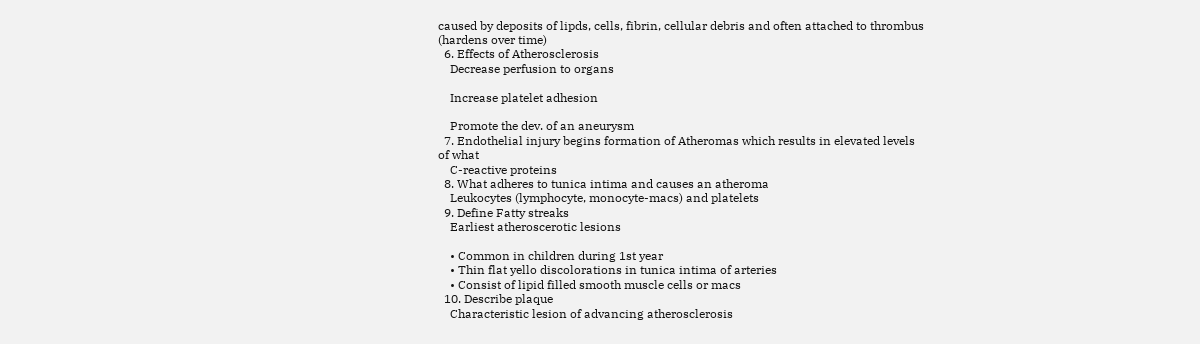caused by deposits of lipds, cells, fibrin, cellular debris and often attached to thrombus (hardens over time)
  6. Effects of Atherosclerosis
    Decrease perfusion to organs

    Increase platelet adhesion

    Promote the dev. of an aneurysm
  7. Endothelial injury begins formation of Atheromas which results in elevated levels of what
    C-reactive proteins
  8. What adheres to tunica intima and causes an atheroma
    Leukocytes (lymphocyte, monocyte-macs) and platelets
  9. Define Fatty streaks
    Earliest atheroscerotic lesions

    • Common in children during 1st year
    • Thin flat yello discolorations in tunica intima of arteries
    • Consist of lipid filled smooth muscle cells or macs
  10. Describe plaque
    Characteristic lesion of advancing atherosclerosis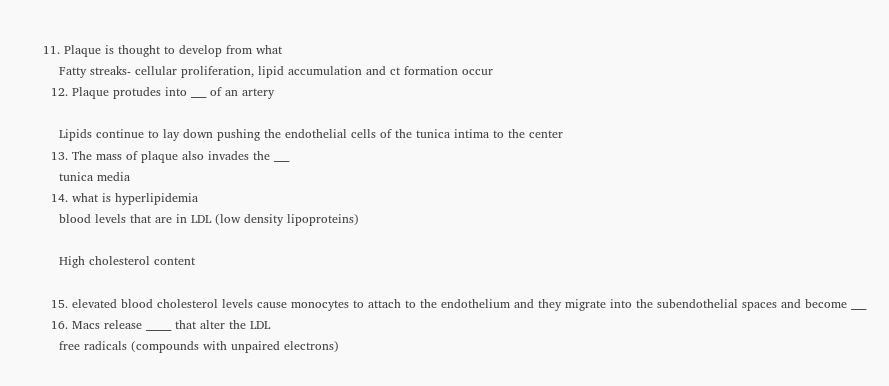11. Plaque is thought to develop from what
    Fatty streaks- cellular proliferation, lipid accumulation and ct formation occur
  12. Plaque protudes into ___ of an artery

    Lipids continue to lay down pushing the endothelial cells of the tunica intima to the center
  13. The mass of plaque also invades the ___
    tunica media
  14. what is hyperlipidemia
    blood levels that are in LDL (low density lipoproteins)

    High cholesterol content

  15. elevated blood cholesterol levels cause monocytes to attach to the endothelium and they migrate into the subendothelial spaces and become ___
  16. Macs release _____ that alter the LDL
    free radicals (compounds with unpaired electrons)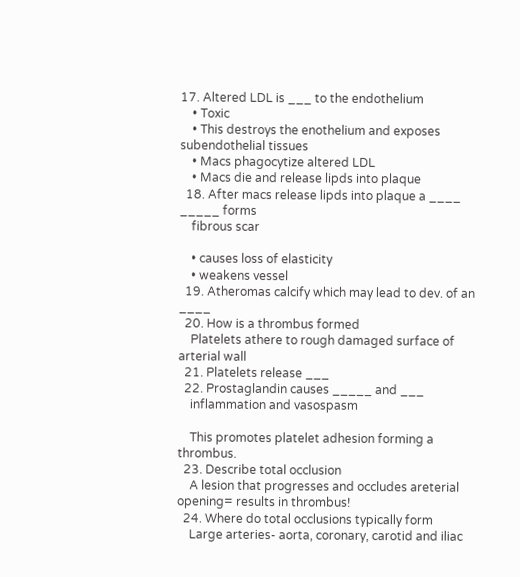17. Altered LDL is ___ to the endothelium
    • Toxic
    • This destroys the enothelium and exposes subendothelial tissues
    • Macs phagocytize altered LDL
    • Macs die and release lipds into plaque
  18. After macs release lipds into plaque a ____ _____ forms
    fibrous scar

    • causes loss of elasticity
    • weakens vessel
  19. Atheromas calcify which may lead to dev. of an ____
  20. How is a thrombus formed
    Platelets athere to rough damaged surface of arterial wall
  21. Platelets release ___
  22. Prostaglandin causes _____ and ___
    inflammation and vasospasm

    This promotes platelet adhesion forming a thrombus.
  23. Describe total occlusion
    A lesion that progresses and occludes areterial opening= results in thrombus!
  24. Where do total occlusions typically form
    Large arteries- aorta, coronary, carotid and iliac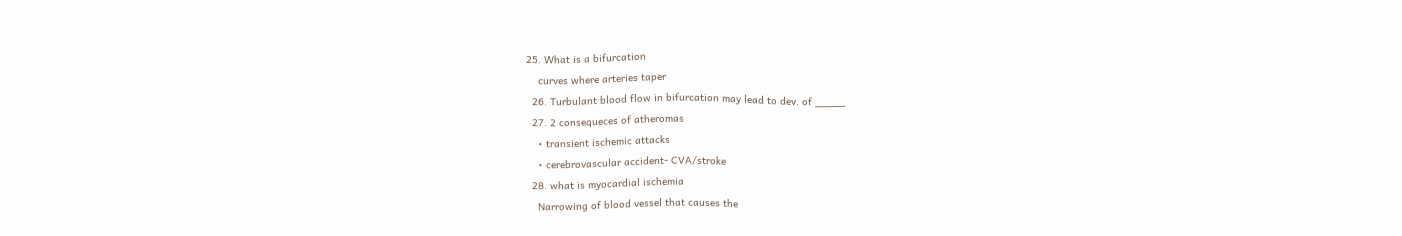25. What is a bifurcation
    curves where arteries taper
  26. Turbulant blood flow in bifurcation may lead to dev. of _____
  27. 2 consequeces of atheromas
    • transient ischemic attacks
    • cerebrovascular accident- CVA/stroke
  28. what is myocardial ischemia
    Narrowing of blood vessel that causes the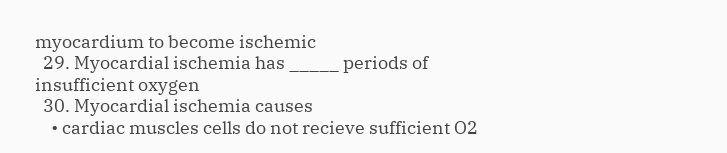myocardium to become ischemic
  29. Myocardial ischemia has _____ periods of insufficient oxygen
  30. Myocardial ischemia causes
    • cardiac muscles cells do not recieve sufficient O2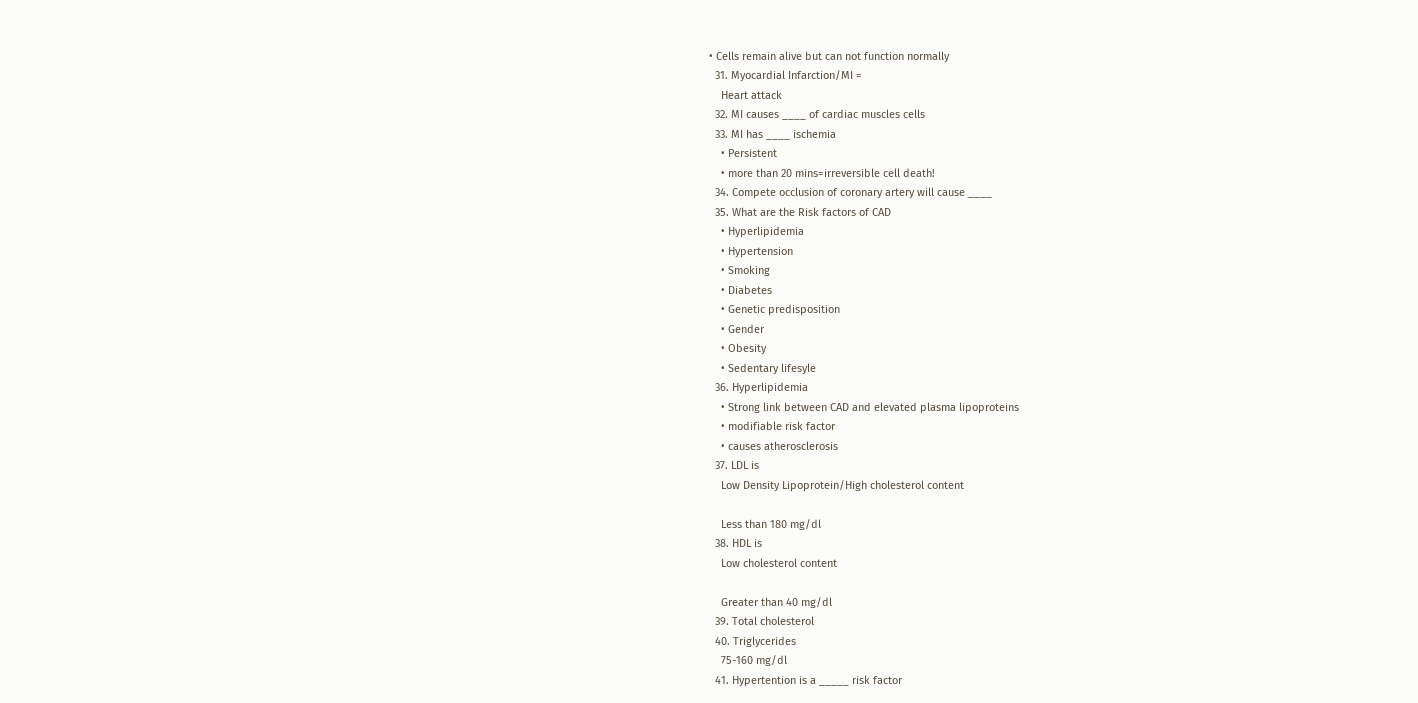• Cells remain alive but can not function normally
  31. Myocardial Infarction/MI =
    Heart attack
  32. MI causes ____ of cardiac muscles cells
  33. MI has ____ ischemia
    • Persistent
    • more than 20 mins=irreversible cell death!
  34. Compete occlusion of coronary artery will cause ____
  35. What are the Risk factors of CAD
    • Hyperlipidemia
    • Hypertension
    • Smoking
    • Diabetes
    • Genetic predisposition
    • Gender
    • Obesity
    • Sedentary lifesyle
  36. Hyperlipidemia
    • Strong link between CAD and elevated plasma lipoproteins
    • modifiable risk factor
    • causes atherosclerosis
  37. LDL is
    Low Density Lipoprotein/High cholesterol content

    Less than 180 mg/dl
  38. HDL is
    Low cholesterol content

    Greater than 40 mg/dl
  39. Total cholesterol
  40. Triglycerides
    75-160 mg/dl
  41. Hypertention is a _____ risk factor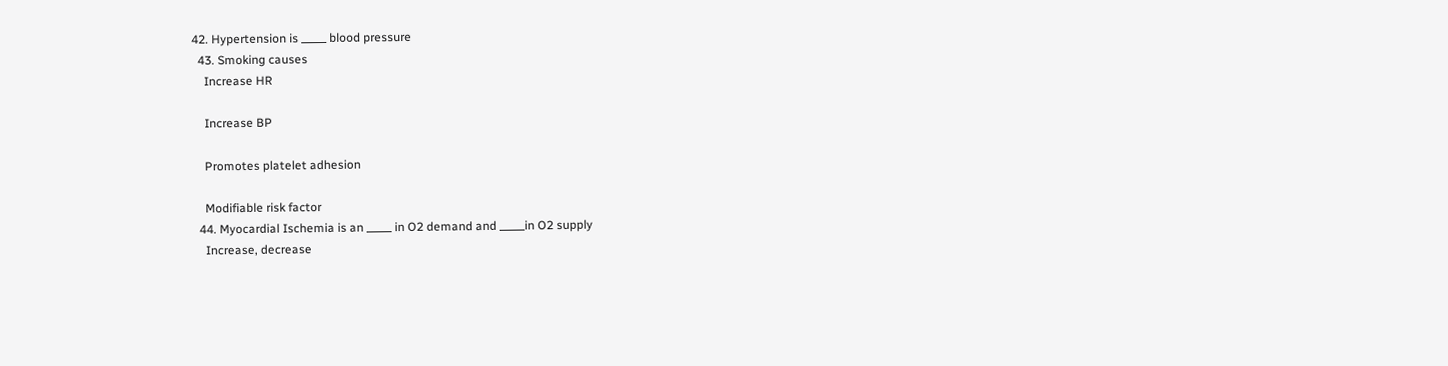42. Hypertension is _____ blood pressure
  43. Smoking causes
    Increase HR

    Increase BP

    Promotes platelet adhesion

    Modifiable risk factor
  44. Myocardial Ischemia is an _____ in O2 demand and _____in O2 supply
    Increase, decrease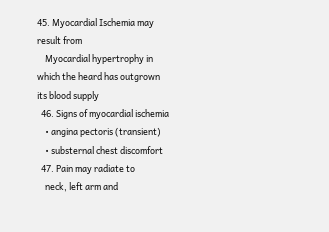45. Myocardial Ischemia may result from
    Myocardial hypertrophy in which the heard has outgrown its blood supply
  46. Signs of myocardial ischemia
    • angina pectoris (transient)
    • substernal chest discomfort
  47. Pain may radiate to
    neck, left arm and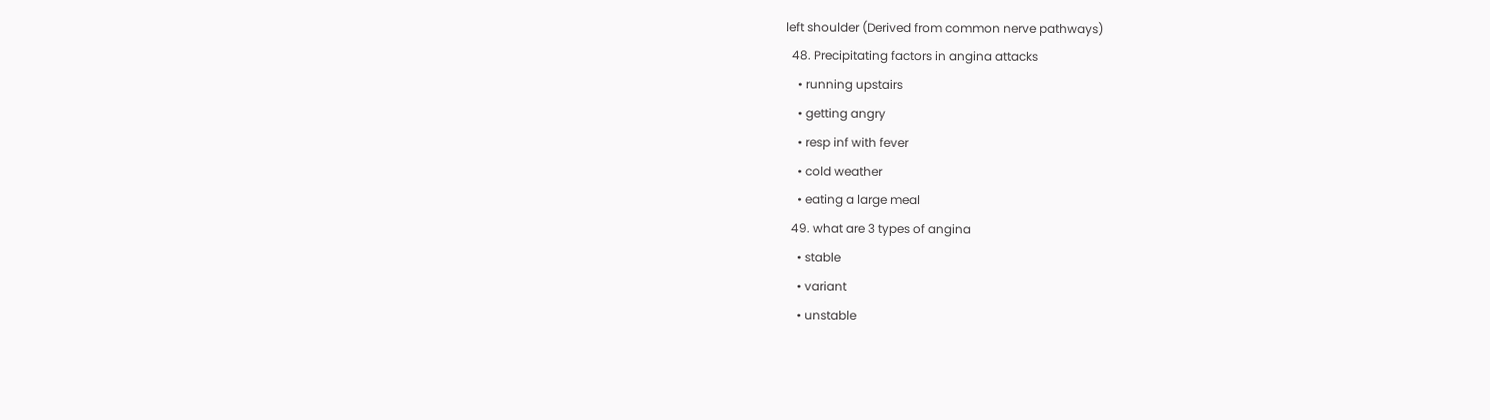left shoulder (Derived from common nerve pathways)
  48. Precipitating factors in angina attacks
    • running upstairs
    • getting angry
    • resp inf with fever
    • cold weather
    • eating a large meal
  49. what are 3 types of angina
    • stable
    • variant
    • unstable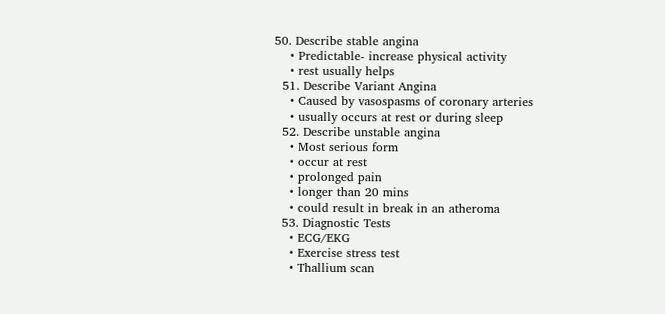50. Describe stable angina
    • Predictable- increase physical activity
    • rest usually helps
  51. Describe Variant Angina
    • Caused by vasospasms of coronary arteries
    • usually occurs at rest or during sleep
  52. Describe unstable angina
    • Most serious form
    • occur at rest
    • prolonged pain
    • longer than 20 mins
    • could result in break in an atheroma
  53. Diagnostic Tests
    • ECG/EKG
    • Exercise stress test
    • Thallium scan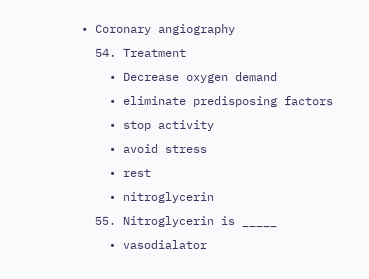• Coronary angiography
  54. Treatment
    • Decrease oxygen demand
    • eliminate predisposing factors
    • stop activity
    • avoid stress
    • rest
    • nitroglycerin
  55. Nitroglycerin is _____
    • vasodialator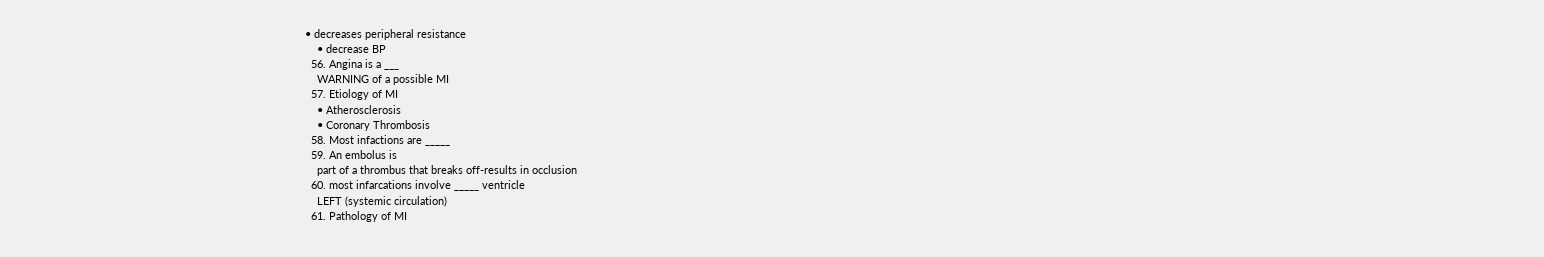• decreases peripheral resistance
    • decrease BP
  56. Angina is a ___
    WARNING of a possible MI
  57. Etiology of MI
    • Atherosclerosis
    • Coronary Thrombosis
  58. Most infactions are _____
  59. An embolus is
    part of a thrombus that breaks off-results in occlusion
  60. most infarcations involve _____ ventricle
    LEFT (systemic circulation)
  61. Pathology of MI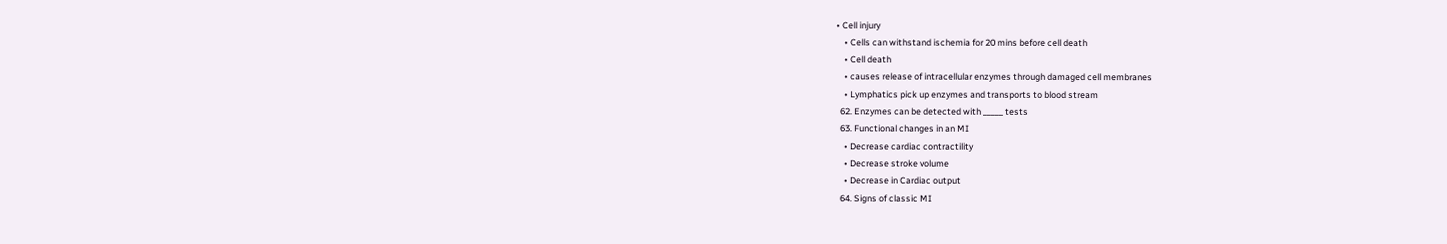• Cell injury
    • Cells can withstand ischemia for 20 mins before cell death
    • Cell death
    • causes release of intracellular enzymes through damaged cell membranes
    • Lymphatics pick up enzymes and transports to blood stream
  62. Enzymes can be detected with _____ tests
  63. Functional changes in an MI
    • Decrease cardiac contractility
    • Decrease stroke volume
    • Decrease in Cardiac output
  64. Signs of classic MI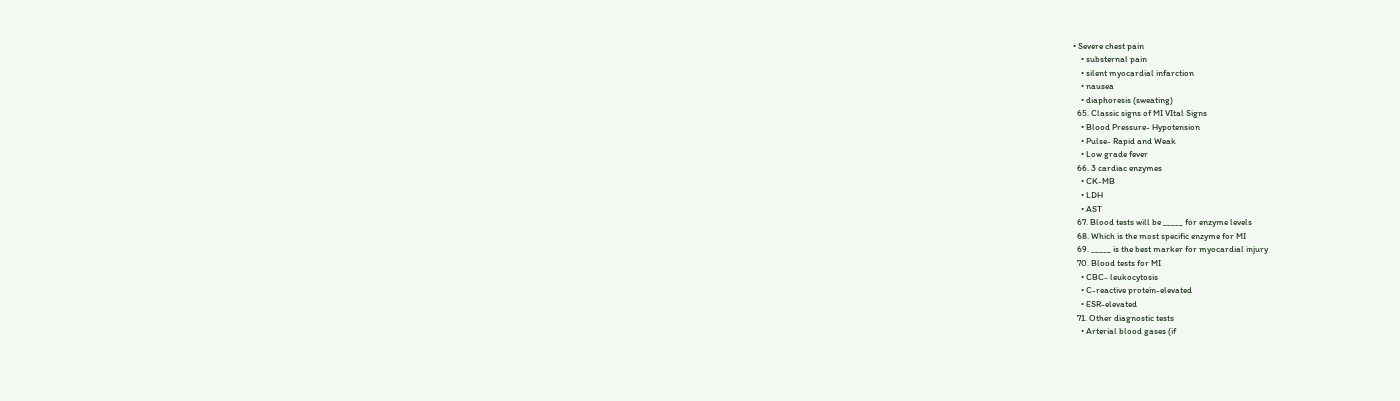• Severe chest pain
    • substernal pain
    • silent myocardial infarction
    • nausea
    • diaphoresis (sweating)
  65. Classic signs of MI VItal Signs
    • Blood Pressure- Hypotension
    • Pulse- Rapid and Weak
    • Low grade fever
  66. 3 cardiac enzymes
    • CK-MB
    • LDH
    • AST
  67. Blood tests will be _____ for enzyme levels
  68. Which is the most specific enzyme for MI
  69. _____ is the best marker for myocardial injury
  70. Blood tests for MI
    • CBC- leukocytosis
    • C-reactive protein-elevated
    • ESR-elevated
  71. Other diagnostic tests
    • Arterial blood gases (if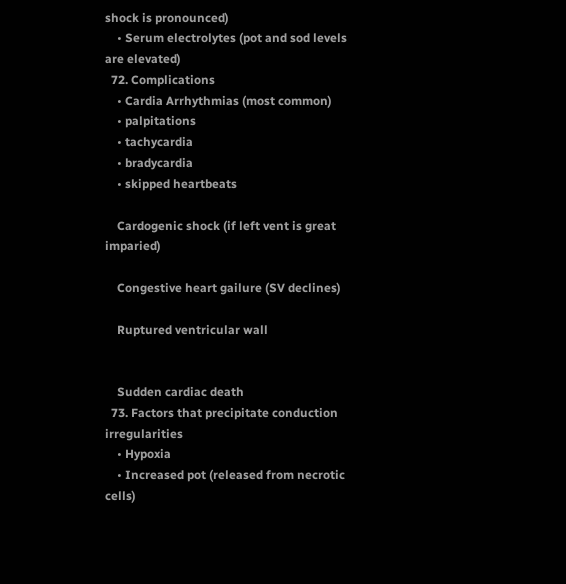shock is pronounced)
    • Serum electrolytes (pot and sod levels are elevated)
  72. Complications
    • Cardia Arrhythmias (most common)
    • palpitations
    • tachycardia
    • bradycardia
    • skipped heartbeats

    Cardogenic shock (if left vent is great imparied)

    Congestive heart gailure (SV declines)

    Ruptured ventricular wall


    Sudden cardiac death
  73. Factors that precipitate conduction irregularities
    • Hypoxia
    • Increased pot (released from necrotic cells)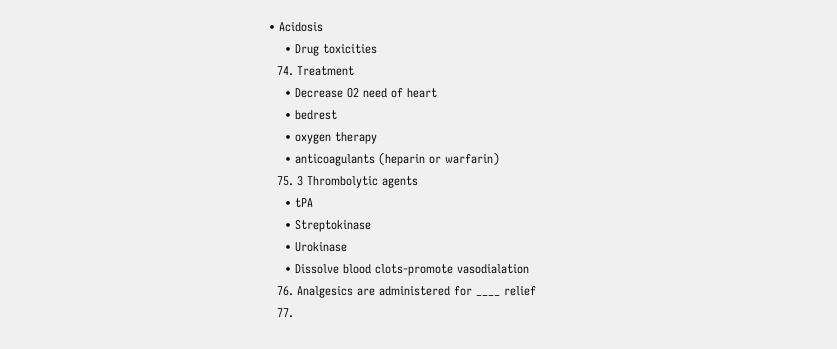• Acidosis
    • Drug toxicities
  74. Treatment
    • Decrease O2 need of heart
    • bedrest
    • oxygen therapy
    • anticoagulants (heparin or warfarin)
  75. 3 Thrombolytic agents
    • tPA
    • Streptokinase
    • Urokinase
    • Dissolve blood clots-promote vasodialation
  76. Analgesics are administered for ____ relief
  77.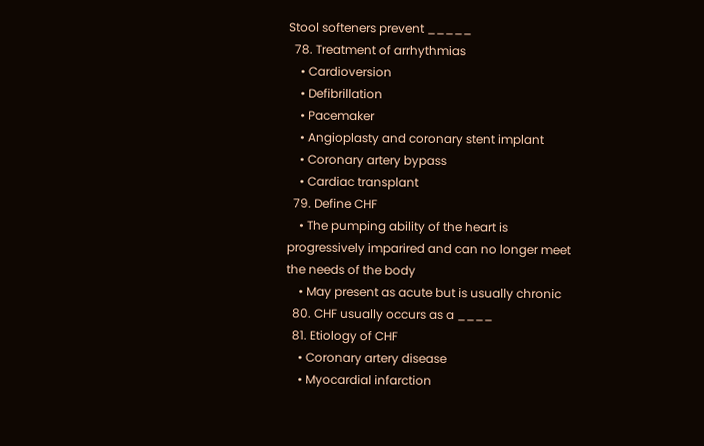Stool softeners prevent _____
  78. Treatment of arrhythmias
    • Cardioversion
    • Defibrillation
    • Pacemaker
    • Angioplasty and coronary stent implant
    • Coronary artery bypass
    • Cardiac transplant
  79. Define CHF
    • The pumping ability of the heart is progressively imparired and can no longer meet the needs of the body
    • May present as acute but is usually chronic
  80. CHF usually occurs as a ____
  81. Etiology of CHF
    • Coronary artery disease
    • Myocardial infarction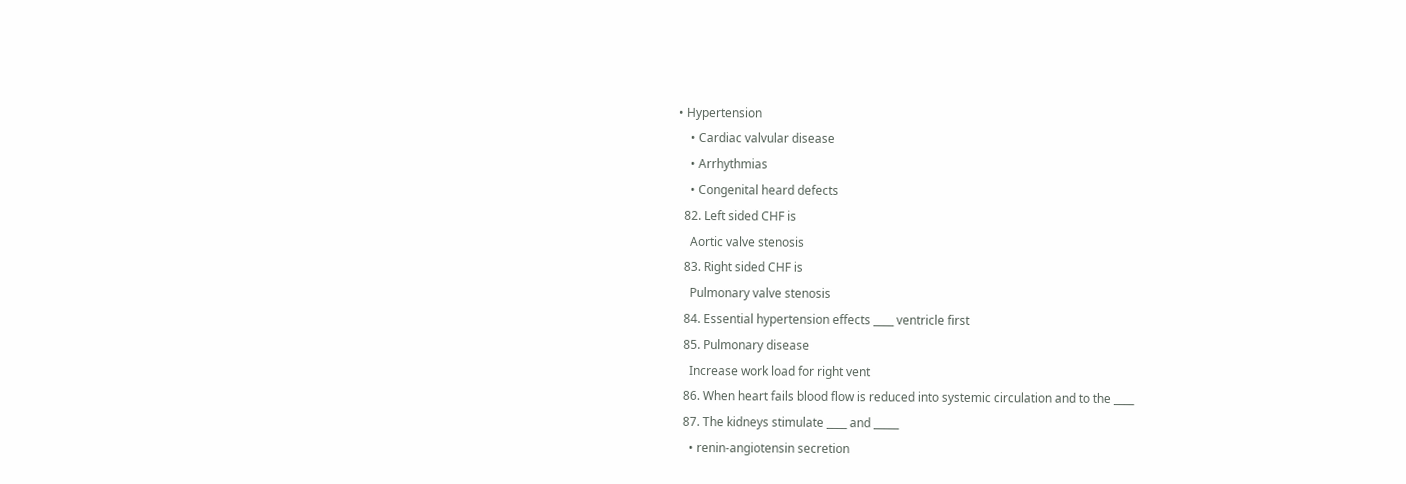• Hypertension
    • Cardiac valvular disease
    • Arrhythmias
    • Congenital heard defects
  82. Left sided CHF is
    Aortic valve stenosis
  83. Right sided CHF is
    Pulmonary valve stenosis
  84. Essential hypertension effects ____ ventricle first
  85. Pulmonary disease
    Increase work load for right vent
  86. When heart fails blood flow is reduced into systemic circulation and to the ____
  87. The kidneys stimulate ____ and _____
    • renin-angiotensin secretion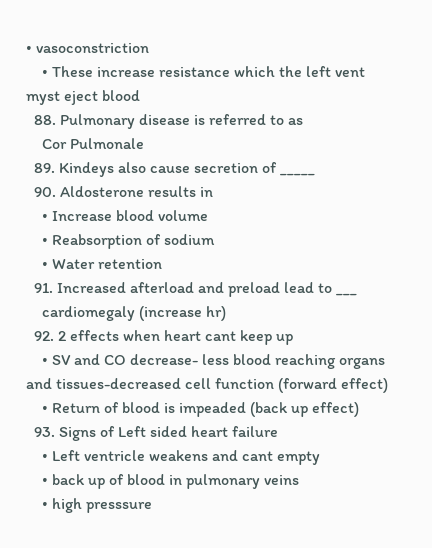• vasoconstriction
    • These increase resistance which the left vent myst eject blood
  88. Pulmonary disease is referred to as
    Cor Pulmonale
  89. Kindeys also cause secretion of _____
  90. Aldosterone results in
    • Increase blood volume
    • Reabsorption of sodium
    • Water retention
  91. Increased afterload and preload lead to ___
    cardiomegaly (increase hr)
  92. 2 effects when heart cant keep up
    • SV and CO decrease- less blood reaching organs and tissues-decreased cell function (forward effect)
    • Return of blood is impeaded (back up effect)
  93. Signs of Left sided heart failure
    • Left ventricle weakens and cant empty
    • back up of blood in pulmonary veins
    • high presssure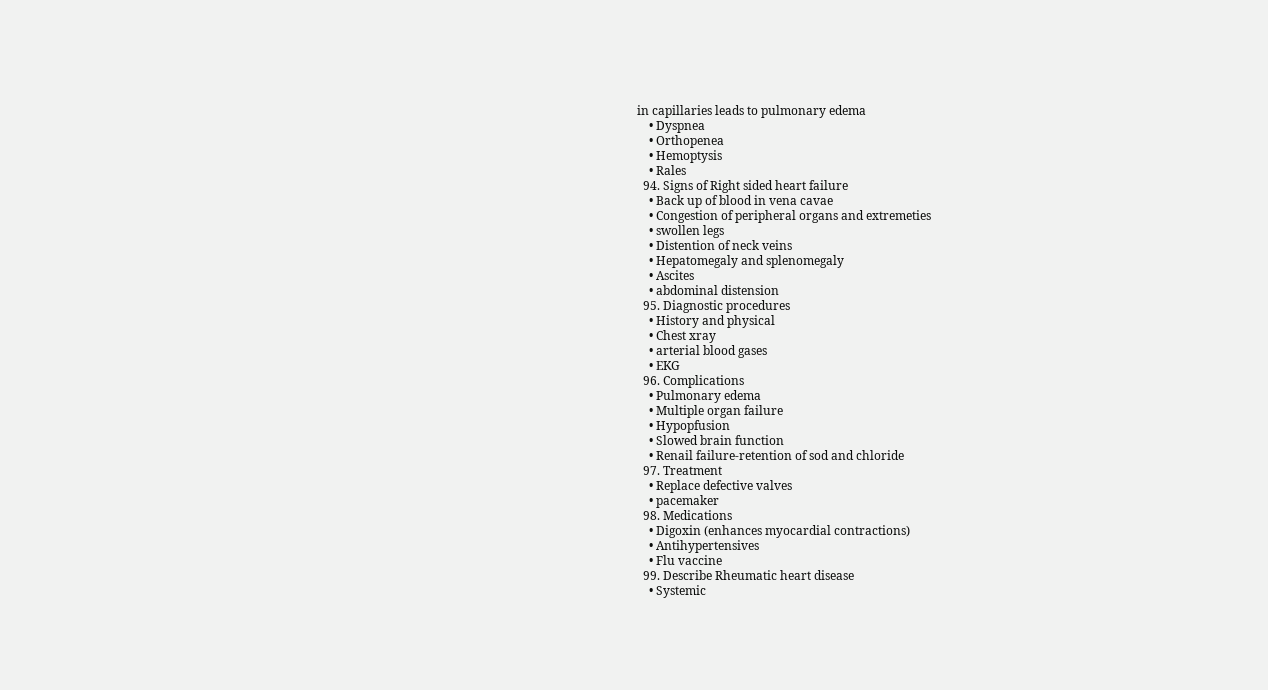in capillaries leads to pulmonary edema
    • Dyspnea
    • Orthopenea
    • Hemoptysis
    • Rales
  94. Signs of Right sided heart failure
    • Back up of blood in vena cavae
    • Congestion of peripheral organs and extremeties
    • swollen legs
    • Distention of neck veins
    • Hepatomegaly and splenomegaly
    • Ascites
    • abdominal distension
  95. Diagnostic procedures
    • History and physical
    • Chest xray
    • arterial blood gases
    • EKG
  96. Complications
    • Pulmonary edema
    • Multiple organ failure
    • Hypopfusion
    • Slowed brain function
    • Renail failure-retention of sod and chloride
  97. Treatment
    • Replace defective valves
    • pacemaker
  98. Medications
    • Digoxin (enhances myocardial contractions)
    • Antihypertensives
    • Flu vaccine
  99. Describe Rheumatic heart disease
    • Systemic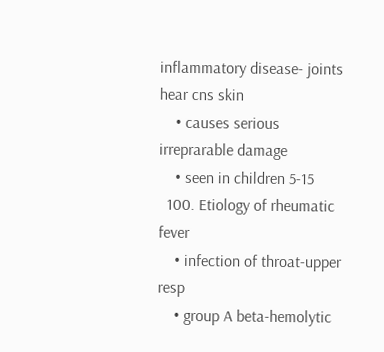inflammatory disease- joints hear cns skin
    • causes serious irreprarable damage
    • seen in children 5-15
  100. Etiology of rheumatic fever
    • infection of throat-upper resp
    • group A beta-hemolytic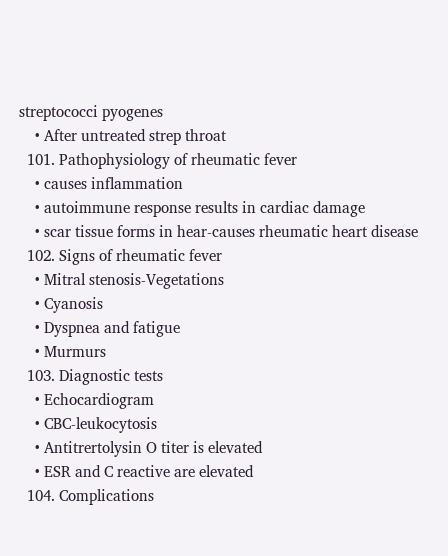streptococci pyogenes
    • After untreated strep throat
  101. Pathophysiology of rheumatic fever
    • causes inflammation
    • autoimmune response results in cardiac damage
    • scar tissue forms in hear-causes rheumatic heart disease
  102. Signs of rheumatic fever
    • Mitral stenosis-Vegetations
    • Cyanosis
    • Dyspnea and fatigue
    • Murmurs
  103. Diagnostic tests
    • Echocardiogram
    • CBC-leukocytosis
    • Antitrertolysin O titer is elevated
    • ESR and C reactive are elevated
  104. Complications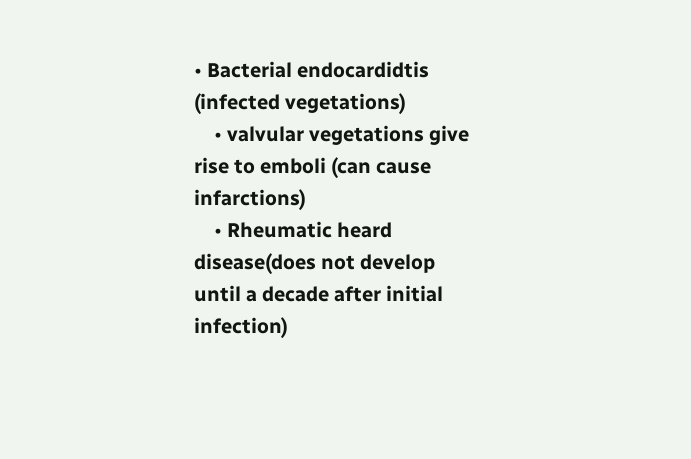• Bacterial endocardidtis (infected vegetations)
    • valvular vegetations give rise to emboli (can cause infarctions)
    • Rheumatic heard disease(does not develop until a decade after initial infection)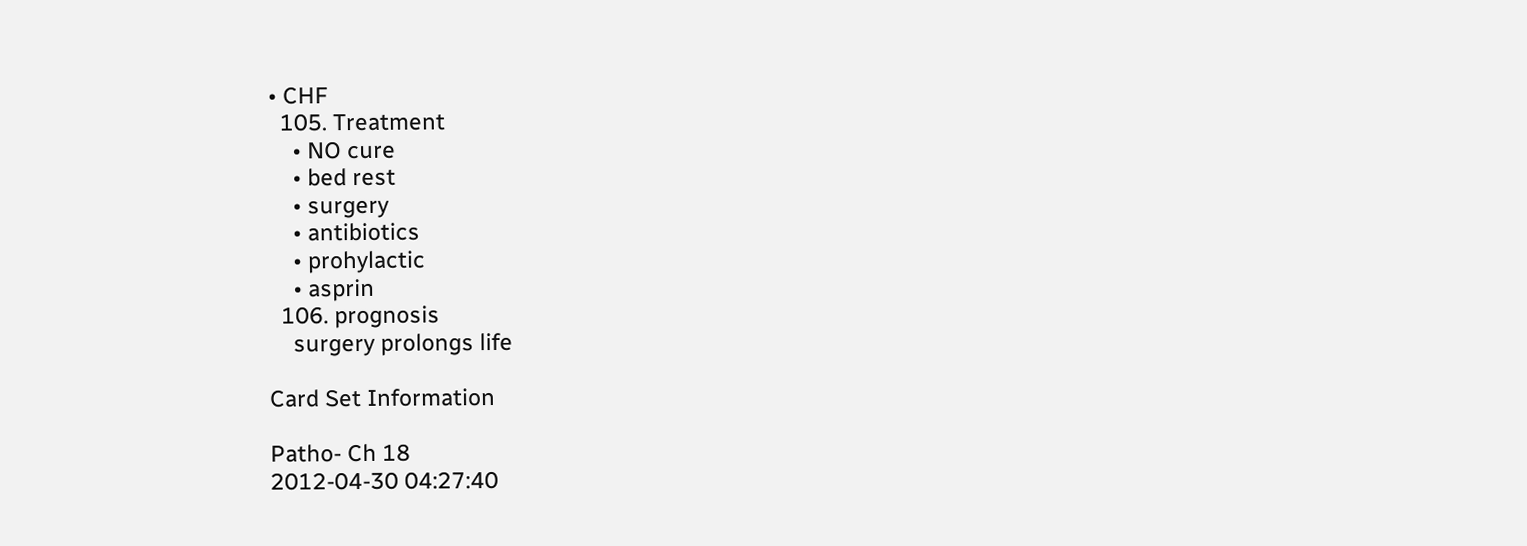• CHF
  105. Treatment
    • NO cure
    • bed rest
    • surgery
    • antibiotics
    • prohylactic
    • asprin
  106. prognosis
    surgery prolongs life

Card Set Information

Patho- Ch 18
2012-04-30 04:27:40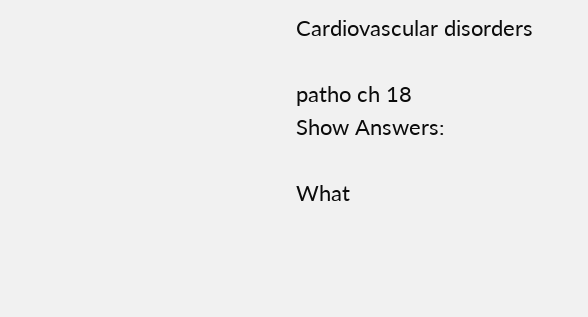Cardiovascular disorders

patho ch 18
Show Answers:

What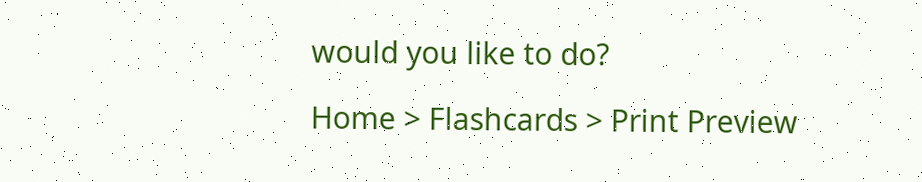would you like to do?

Home > Flashcards > Print Preview